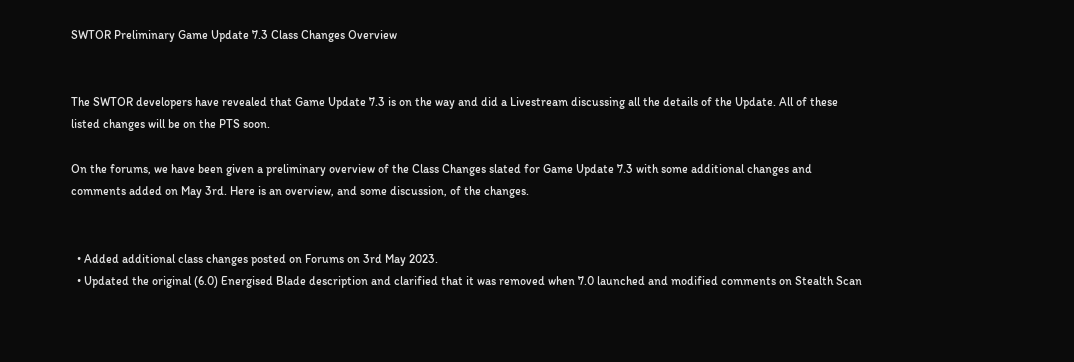SWTOR Preliminary Game Update 7.3 Class Changes Overview


The SWTOR developers have revealed that Game Update 7.3 is on the way and did a Livestream discussing all the details of the Update. All of these listed changes will be on the PTS soon.

On the forums, we have been given a preliminary overview of the Class Changes slated for Game Update 7.3 with some additional changes and comments added on May 3rd. Here is an overview, and some discussion, of the changes.


  • Added additional class changes posted on Forums on 3rd May 2023.
  • Updated the original (6.0) Energised Blade description and clarified that it was removed when 7.0 launched and modified comments on Stealth Scan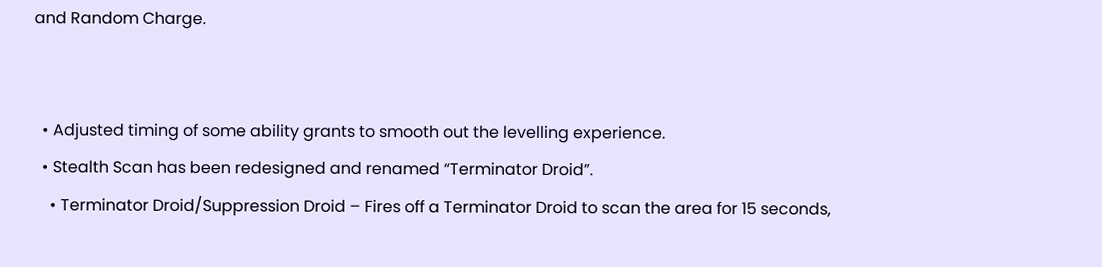and Random Charge.


  • Adjusted timing of some ability grants to smooth out the levelling experience.
  • Stealth Scan has been redesigned and renamed “Terminator Droid”.
    • Terminator Droid/Suppression Droid – Fires off a Terminator Droid to scan the area for 15 seconds,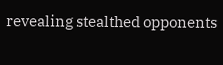revealing stealthed opponents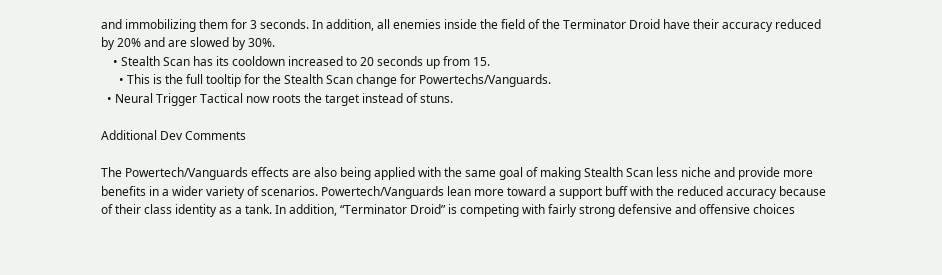and immobilizing them for 3 seconds. In addition, all enemies inside the field of the Terminator Droid have their accuracy reduced by 20% and are slowed by 30%.
    • Stealth Scan has its cooldown increased to 20 seconds up from 15.
      • This is the full tooltip for the Stealth Scan change for Powertechs/Vanguards.
  • Neural Trigger Tactical now roots the target instead of stuns.

Additional Dev Comments

The Powertech/Vanguards effects are also being applied with the same goal of making Stealth Scan less niche and provide more benefits in a wider variety of scenarios. Powertech/Vanguards lean more toward a support buff with the reduced accuracy because of their class identity as a tank. In addition, “Terminator Droid” is competing with fairly strong defensive and offensive choices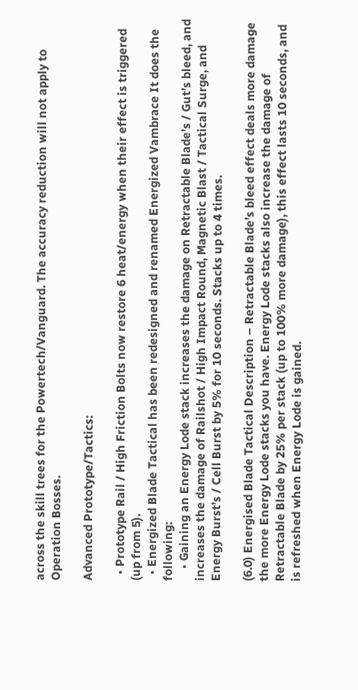across the skill trees for the Powertech/Vanguard. The accuracy reduction will not apply to Operation Bosses.

Advanced Prototype/Tactics:

  • Prototype Rail / High Friction Bolts now restore 6 heat/energy when their effect is triggered (up from 5).
  • Energized Blade Tactical has been redesigned and renamed Energized Vambrace It does the following:
    • Gaining an Energy Lode stack increases the damage on Retractable Blade’s / Gut’s bleed, and increases the damage of Railshot / High Impact Round, Magnetic Blast / Tactical Surge, and Energy Burst’s / Cell Burst by 5% for 10 seconds. Stacks up to 4 times.

(6.0) Energised Blade Tactical Description – Retractable Blade’s bleed effect deals more damage the more Energy Lode stacks you have. Energy Lode stacks also increase the damage of Retractable Blade by 25% per stack (up to 100% more damage), this effect lasts 10 seconds, and is refreshed when Energy Lode is gained.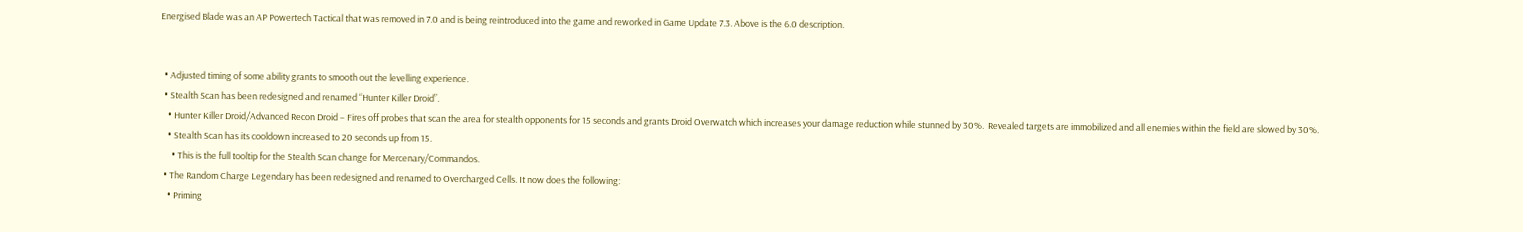Energised Blade was an AP Powertech Tactical that was removed in 7.0 and is being reintroduced into the game and reworked in Game Update 7.3. Above is the 6.0 description.


  • Adjusted timing of some ability grants to smooth out the levelling experience.
  • Stealth Scan has been redesigned and renamed “Hunter Killer Droid”.
    • Hunter Killer Droid/Advanced Recon Droid – Fires off probes that scan the area for stealth opponents for 15 seconds and grants Droid Overwatch which increases your damage reduction while stunned by 30%.  Revealed targets are immobilized and all enemies within the field are slowed by 30%.
    • Stealth Scan has its cooldown increased to 20 seconds up from 15.
      • This is the full tooltip for the Stealth Scan change for Mercenary/Commandos.
  • The Random Charge Legendary has been redesigned and renamed to Overcharged Cells. It now does the following:
    • Priming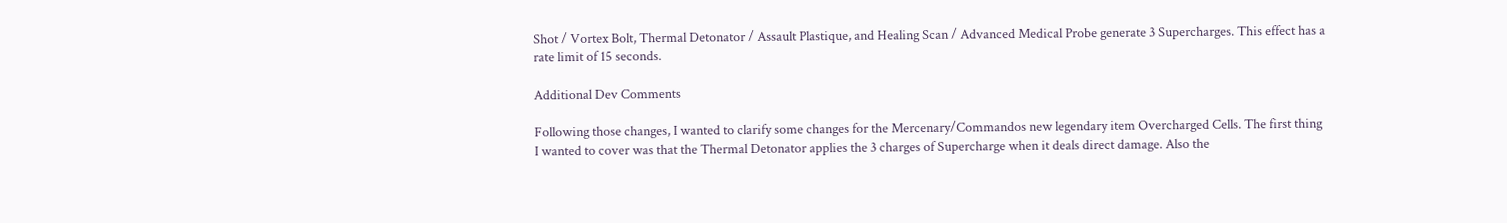Shot / Vortex Bolt, Thermal Detonator / Assault Plastique, and Healing Scan / Advanced Medical Probe generate 3 Supercharges. This effect has a rate limit of 15 seconds.

Additional Dev Comments

Following those changes, I wanted to clarify some changes for the Mercenary/Commandos new legendary item Overcharged Cells. The first thing I wanted to cover was that the Thermal Detonator applies the 3 charges of Supercharge when it deals direct damage. Also the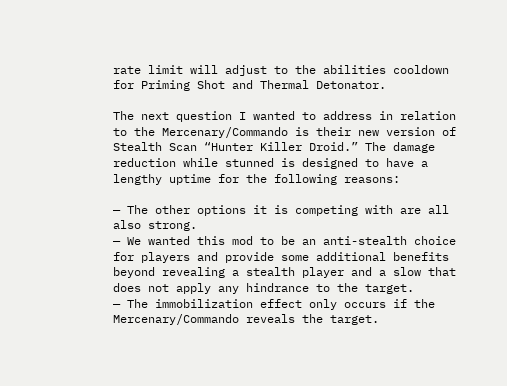rate limit will adjust to the abilities cooldown for Priming Shot and Thermal Detonator.

The next question I wanted to address in relation to the Mercenary/Commando is their new version of Stealth Scan “Hunter Killer Droid.” The damage reduction while stunned is designed to have a lengthy uptime for the following reasons:

— The other options it is competing with are all also strong.
— We wanted this mod to be an anti-stealth choice for players and provide some additional benefits beyond revealing a stealth player and a slow that does not apply any hindrance to the target.
— The immobilization effect only occurs if the Mercenary/Commando reveals the target.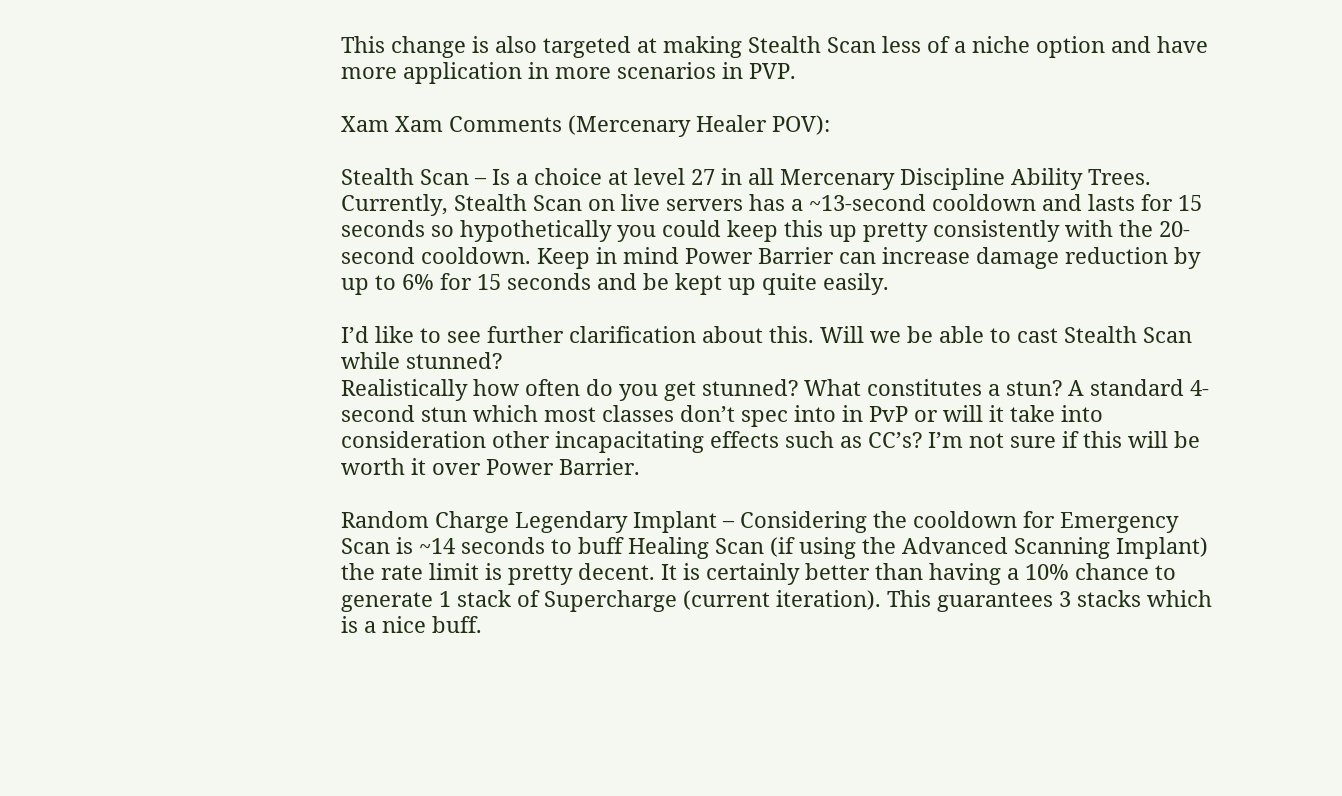This change is also targeted at making Stealth Scan less of a niche option and have more application in more scenarios in PVP.

Xam Xam Comments (Mercenary Healer POV):

Stealth Scan – Is a choice at level 27 in all Mercenary Discipline Ability Trees. Currently, Stealth Scan on live servers has a ~13-second cooldown and lasts for 15 seconds so hypothetically you could keep this up pretty consistently with the 20-second cooldown. Keep in mind Power Barrier can increase damage reduction by up to 6% for 15 seconds and be kept up quite easily.

I’d like to see further clarification about this. Will we be able to cast Stealth Scan while stunned?
Realistically how often do you get stunned? What constitutes a stun? A standard 4-second stun which most classes don’t spec into in PvP or will it take into consideration other incapacitating effects such as CC’s? I’m not sure if this will be worth it over Power Barrier.

Random Charge Legendary Implant – Considering the cooldown for Emergency Scan is ~14 seconds to buff Healing Scan (if using the Advanced Scanning Implant) the rate limit is pretty decent. It is certainly better than having a 10% chance to generate 1 stack of Supercharge (current iteration). This guarantees 3 stacks which is a nice buff.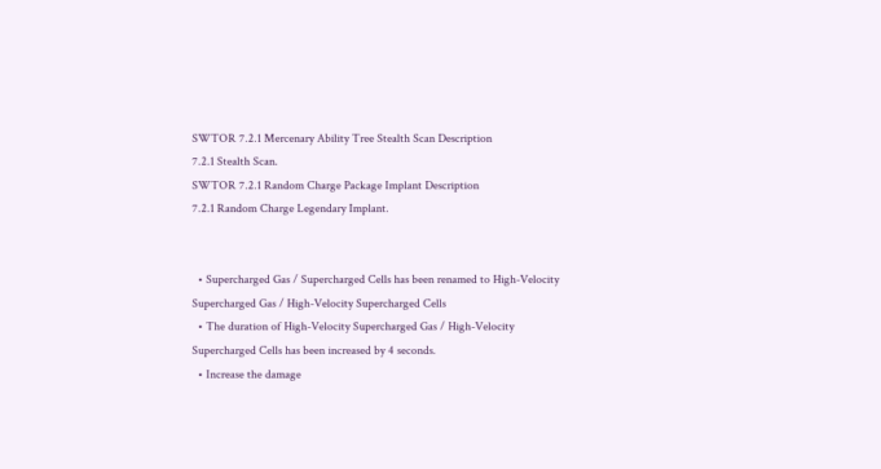SWTOR 7.2.1 Mercenary Ability Tree Stealth Scan Description
7.2.1 Stealth Scan.
SWTOR 7.2.1 Random Charge Package Implant Description
7.2.1 Random Charge Legendary Implant.


  • Supercharged Gas / Supercharged Cells has been renamed to High-Velocity Supercharged Gas / High-Velocity Supercharged Cells
  • The duration of High-Velocity Supercharged Gas / High-Velocity Supercharged Cells has been increased by 4 seconds.
  • Increase the damage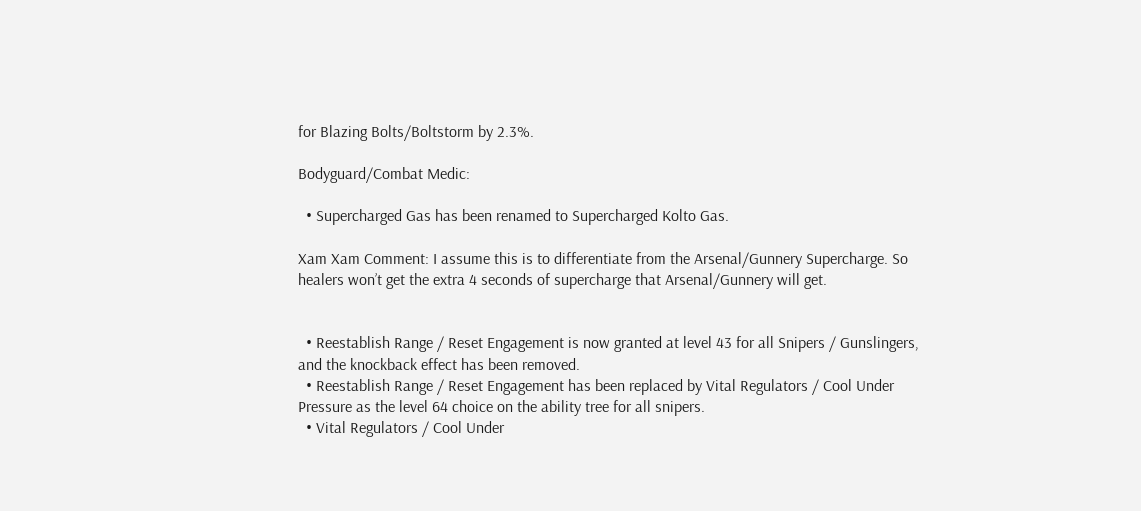for Blazing Bolts/Boltstorm by 2.3%.

Bodyguard/Combat Medic:

  • Supercharged Gas has been renamed to Supercharged Kolto Gas.

Xam Xam Comment: I assume this is to differentiate from the Arsenal/Gunnery Supercharge. So healers won’t get the extra 4 seconds of supercharge that Arsenal/Gunnery will get.


  • Reestablish Range / Reset Engagement is now granted at level 43 for all Snipers / Gunslingers, and the knockback effect has been removed.
  • Reestablish Range / Reset Engagement has been replaced by Vital Regulators / Cool Under Pressure as the level 64 choice on the ability tree for all snipers.
  • Vital Regulators / Cool Under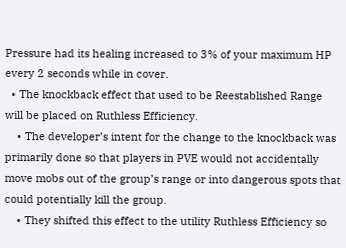Pressure had its healing increased to 3% of your maximum HP every 2 seconds while in cover.
  • The knockback effect that used to be Reestablished Range will be placed on Ruthless Efficiency.
    • The developer’s intent for the change to the knockback was primarily done so that players in PVE would not accidentally move mobs out of the group’s range or into dangerous spots that could potentially kill the group.
    • They shifted this effect to the utility Ruthless Efficiency so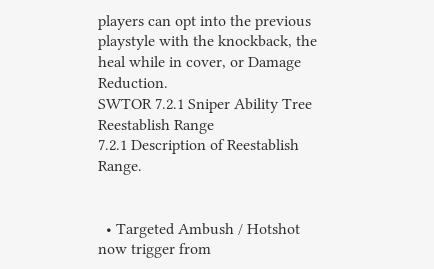players can opt into the previous playstyle with the knockback, the heal while in cover, or Damage Reduction.
SWTOR 7.2.1 Sniper Ability Tree Reestablish Range
7.2.1 Description of Reestablish Range.


  • Targeted Ambush / Hotshot now trigger from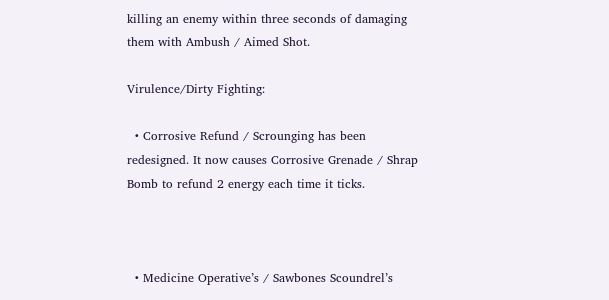killing an enemy within three seconds of damaging them with Ambush / Aimed Shot.

Virulence/Dirty Fighting:

  • Corrosive Refund / Scrounging has been redesigned. It now causes Corrosive Grenade / Shrap Bomb to refund 2 energy each time it ticks.



  • Medicine Operative’s / Sawbones Scoundrel’s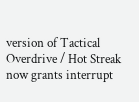version of Tactical Overdrive / Hot Streak now grants interrupt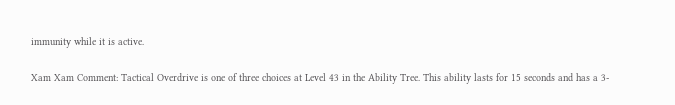immunity while it is active.

Xam Xam Comment: Tactical Overdrive is one of three choices at Level 43 in the Ability Tree. This ability lasts for 15 seconds and has a 3-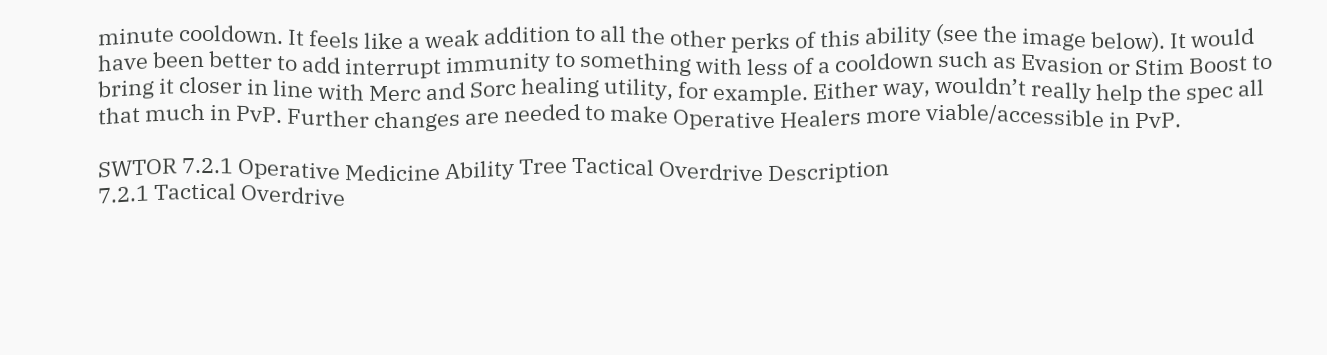minute cooldown. It feels like a weak addition to all the other perks of this ability (see the image below). It would have been better to add interrupt immunity to something with less of a cooldown such as Evasion or Stim Boost to bring it closer in line with Merc and Sorc healing utility, for example. Either way, wouldn’t really help the spec all that much in PvP. Further changes are needed to make Operative Healers more viable/accessible in PvP.

SWTOR 7.2.1 Operative Medicine Ability Tree Tactical Overdrive Description
7.2.1 Tactical Overdrive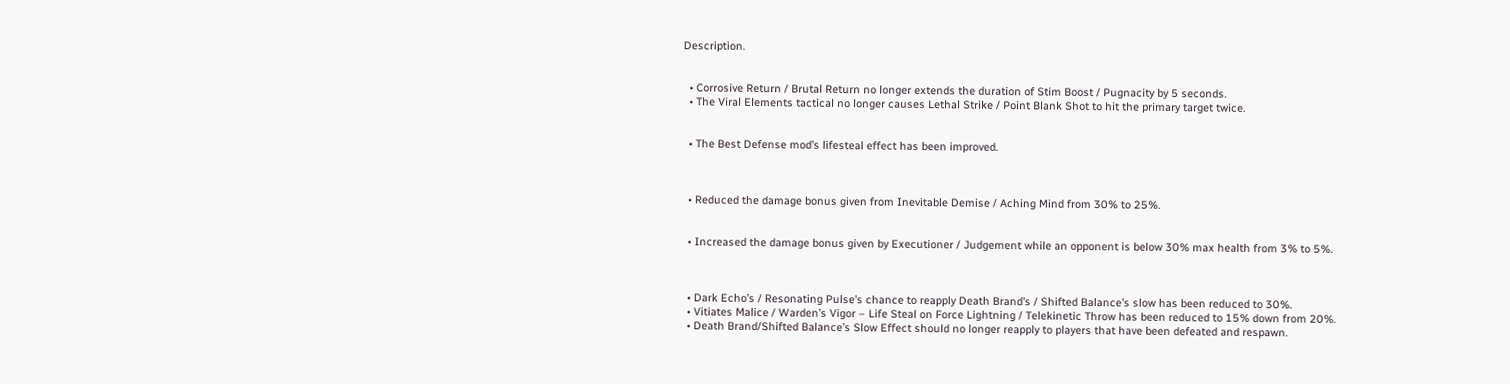Description.


  • Corrosive Return / Brutal Return no longer extends the duration of Stim Boost / Pugnacity by 5 seconds.
  • The Viral Elements tactical no longer causes Lethal Strike / Point Blank Shot to hit the primary target twice.


  • The Best Defense mod’s lifesteal effect has been improved.



  • Reduced the damage bonus given from Inevitable Demise / Aching Mind from 30% to 25%.


  • Increased the damage bonus given by Executioner / Judgement while an opponent is below 30% max health from 3% to 5%.



  • Dark Echo’s / Resonating Pulse’s chance to reapply Death Brand’s / Shifted Balance’s slow has been reduced to 30%.
  • Vitiates Malice / Warden’s Vigor – Life Steal on Force Lightning / Telekinetic Throw has been reduced to 15% down from 20%.
  • Death Brand/Shifted Balance’s Slow Effect should no longer reapply to players that have been defeated and respawn.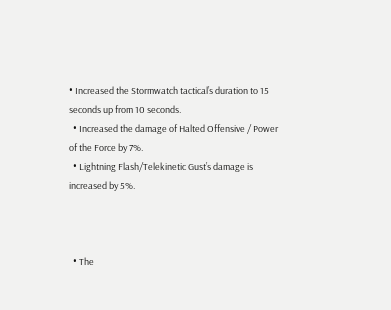• Increased the Stormwatch tactical’s duration to 15 seconds up from 10 seconds.
  • Increased the damage of Halted Offensive / Power of the Force by 7%.
  • Lightning Flash/Telekinetic Gust’s damage is increased by 5%.



  • The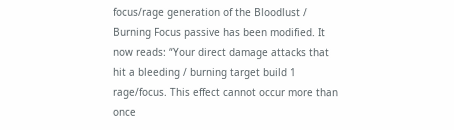focus/rage generation of the Bloodlust / Burning Focus passive has been modified. It now reads: “Your direct damage attacks that hit a bleeding / burning target build 1 rage/focus. This effect cannot occur more than once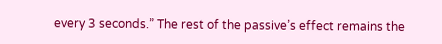every 3 seconds.” The rest of the passive’s effect remains the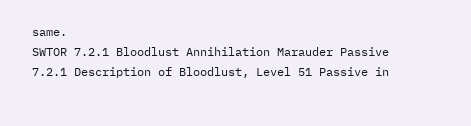same.
SWTOR 7.2.1 Bloodlust Annihilation Marauder Passive
7.2.1 Description of Bloodlust, Level 51 Passive in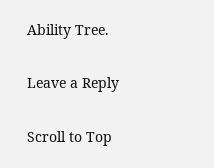Ability Tree.

Leave a Reply

Scroll to Top